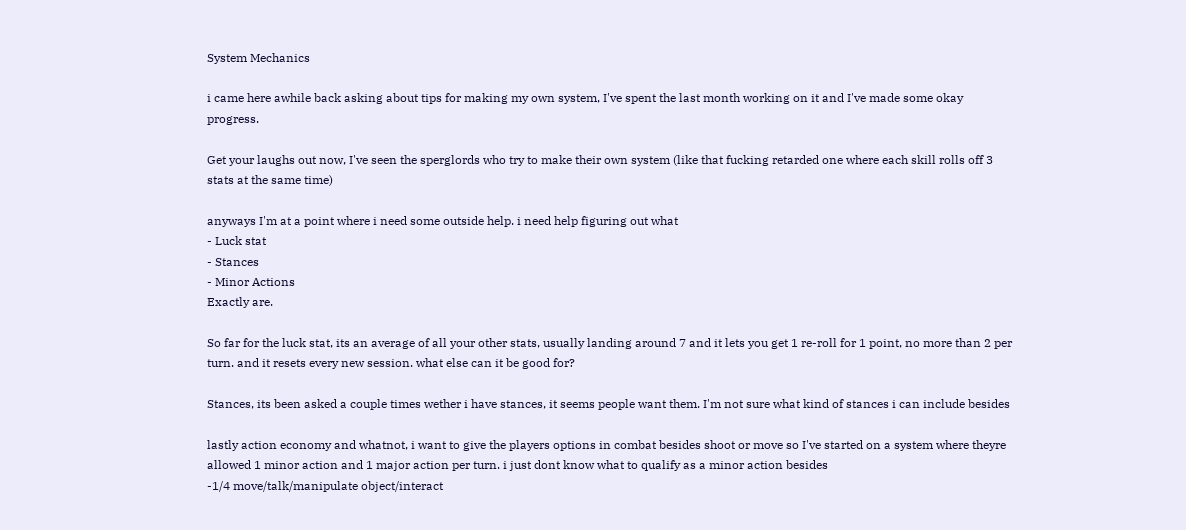System Mechanics

i came here awhile back asking about tips for making my own system, I've spent the last month working on it and I've made some okay progress.

Get your laughs out now, I've seen the sperglords who try to make their own system (like that fucking retarded one where each skill rolls off 3 stats at the same time)

anyways I'm at a point where i need some outside help. i need help figuring out what
- Luck stat
- Stances
- Minor Actions
Exactly are.

So far for the luck stat, its an average of all your other stats, usually landing around 7 and it lets you get 1 re-roll for 1 point, no more than 2 per turn. and it resets every new session. what else can it be good for?

Stances, its been asked a couple times wether i have stances, it seems people want them. I'm not sure what kind of stances i can include besides

lastly action economy and whatnot, i want to give the players options in combat besides shoot or move so I've started on a system where theyre allowed 1 minor action and 1 major action per turn. i just dont know what to qualify as a minor action besides
-1/4 move/talk/manipulate object/interact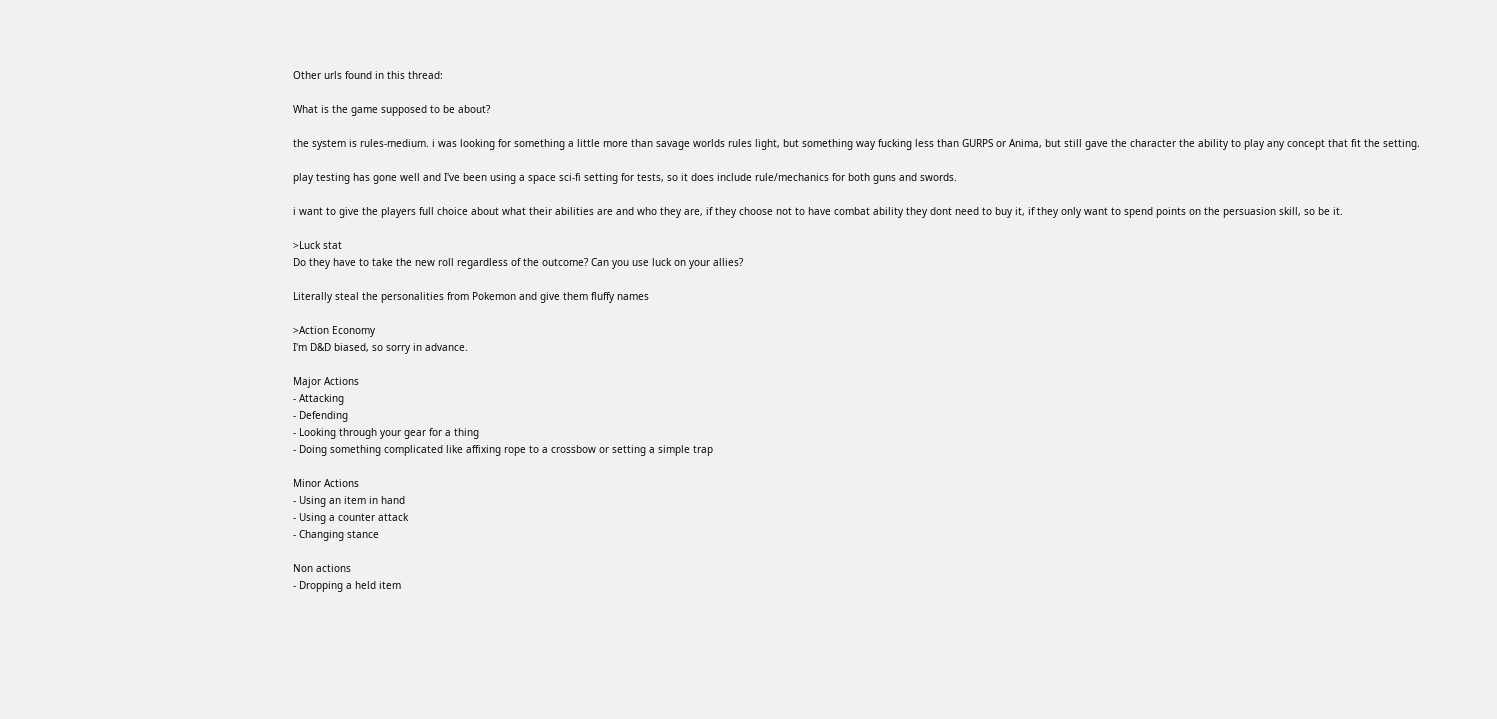Other urls found in this thread:

What is the game supposed to be about?

the system is rules-medium. i was looking for something a little more than savage worlds rules light, but something way fucking less than GURPS or Anima, but still gave the character the ability to play any concept that fit the setting.

play testing has gone well and I've been using a space sci-fi setting for tests, so it does include rule/mechanics for both guns and swords.

i want to give the players full choice about what their abilities are and who they are, if they choose not to have combat ability they dont need to buy it, if they only want to spend points on the persuasion skill, so be it.

>Luck stat
Do they have to take the new roll regardless of the outcome? Can you use luck on your allies?

Literally steal the personalities from Pokemon and give them fluffy names

>Action Economy
I'm D&D biased, so sorry in advance.

Major Actions
- Attacking
- Defending
- Looking through your gear for a thing
- Doing something complicated like affixing rope to a crossbow or setting a simple trap

Minor Actions
- Using an item in hand
- Using a counter attack
- Changing stance

Non actions
- Dropping a held item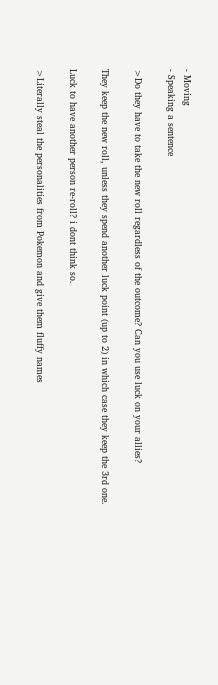- Moving
- Speaking a sentence

>Do they have to take the new roll regardless of the outcome? Can you use luck on your allies?

They keep the new roll, unless they spend another luck point (up to 2) in which case they keep the 3rd one.

Luck to have another person re-roll? i dont think so.

>Literally steal the personalities from Pokemon and give them fluffy names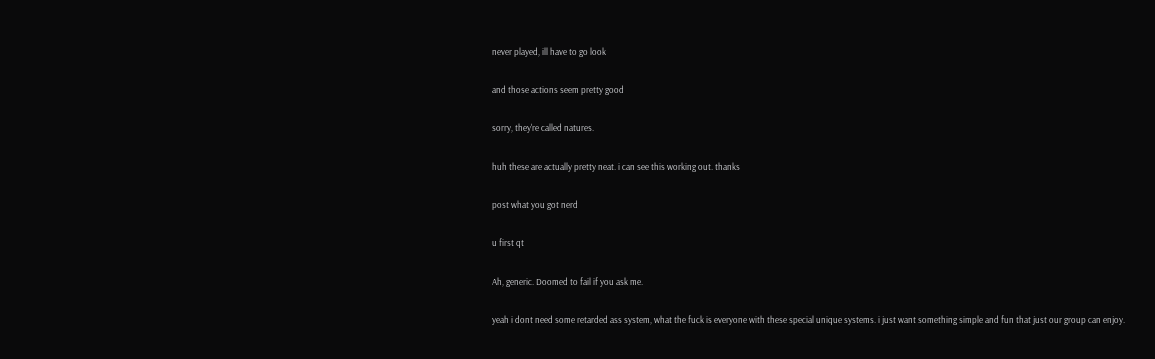never played, ill have to go look

and those actions seem pretty good

sorry, they're called natures.

huh these are actually pretty neat. i can see this working out. thanks

post what you got nerd

u first qt

Ah, generic. Doomed to fail if you ask me.

yeah i dont need some retarded ass system, what the fuck is everyone with these special unique systems. i just want something simple and fun that just our group can enjoy.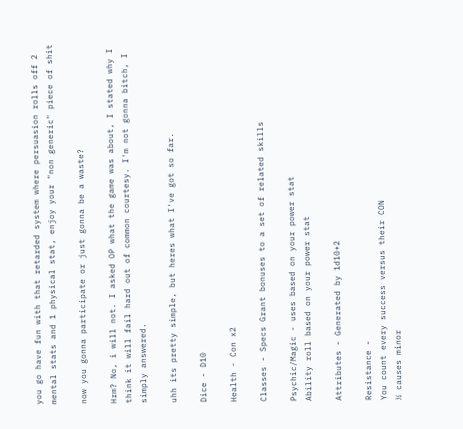you go have fun with that retarded system where persuasion rolls off 2 mental stats and 1 physical stat, enjoy your "non generic" piece of shit

now you gonna participate or just gonna be a waste?

Hrm? No, i will not. I asked OP what the game was about, I stated why I think it will fail hard out of common courtesy. I'm not gonna bitch, I simply answered.

uhh its pretty simple, but heres what I've got so far.

Dice - D10

Health - Con x2

Classes - Specs Grant bonuses to a set of related skills

Psychic/Magic - uses based on your power stat
Ability roll based on your power stat

Attributes - Generated by 1d10+2

Resistance -
You count every success versus their CON
½ causes minor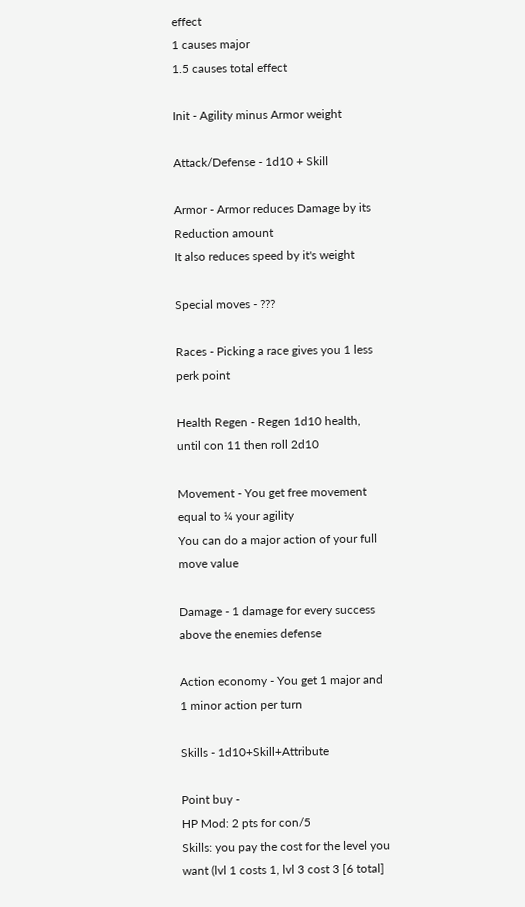effect
1 causes major
1.5 causes total effect

Init - Agility minus Armor weight

Attack/Defense - 1d10 + Skill

Armor - Armor reduces Damage by its Reduction amount
It also reduces speed by it's weight

Special moves - ???

Races - Picking a race gives you 1 less perk point

Health Regen - Regen 1d10 health, until con 11 then roll 2d10

Movement - You get free movement equal to ¼ your agility
You can do a major action of your full move value

Damage - 1 damage for every success above the enemies defense

Action economy - You get 1 major and 1 minor action per turn

Skills - 1d10+Skill+Attribute

Point buy -
HP Mod: 2 pts for con/5
Skills: you pay the cost for the level you want (lvl 1 costs 1, lvl 3 cost 3 [6 total]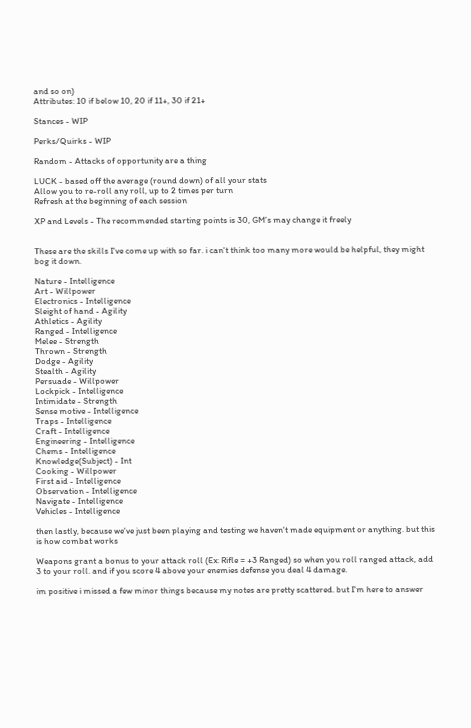and so on)
Attributes: 10 if below 10, 20 if 11+, 30 if 21+

Stances - WIP

Perks/Quirks - WIP

Random - Attacks of opportunity are a thing

LUCK - based off the average (round down) of all your stats
Allow you to re-roll any roll, up to 2 times per turn
Refresh at the beginning of each session

XP and Levels - The recommended starting points is 30, GM’s may change it freely


These are the skills I've come up with so far. i can't think too many more would be helpful, they might bog it down.

Nature - Intelligence
Art - Willpower
Electronics - Intelligence
Sleight of hand - Agility
Athletics - Agility
Ranged - Intelligence
Melee - Strength
Thrown - Strength
Dodge - Agility
Stealth - Agility
Persuade - Willpower
Lockpick - Intelligence
Intimidate - Strength
Sense motive - Intelligence
Traps - Intelligence
Craft - Intelligence
Engineering - Intelligence
Chems - Intelligence
Knowledge(Subject) - Int
Cooking - Willpower
First aid - Intelligence
Observation - Intelligence
Navigate - Intelligence
Vehicles - Intelligence

then lastly, because we've just been playing and testing we haven't made equipment or anything. but this is how combat works

Weapons grant a bonus to your attack roll (Ex: Rifle = +3 Ranged) so when you roll ranged attack, add 3 to your roll. and if you score 4 above your enemies defense you deal 4 damage.

im positive i missed a few minor things because my notes are pretty scattered. but I'm here to answer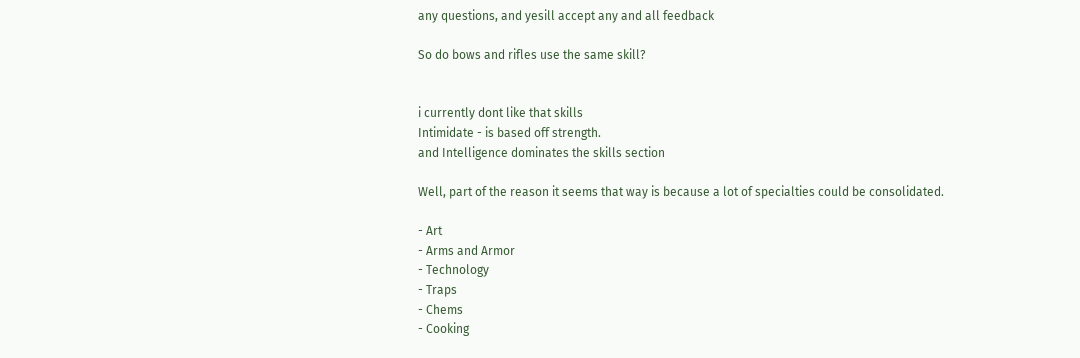any questions, and yesill accept any and all feedback

So do bows and rifles use the same skill?


i currently dont like that skills
Intimidate - is based off strength.
and Intelligence dominates the skills section

Well, part of the reason it seems that way is because a lot of specialties could be consolidated.

- Art
- Arms and Armor
- Technology
- Traps
- Chems
- Cooking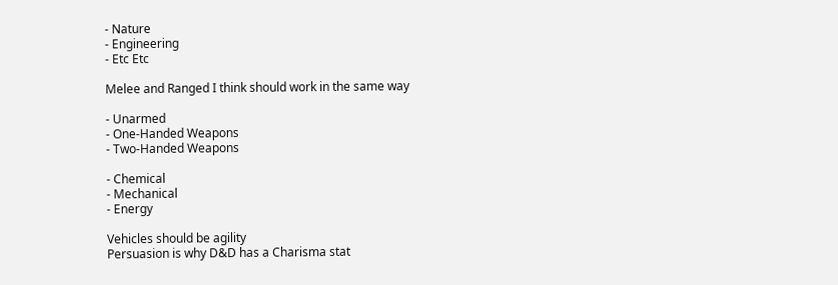- Nature
- Engineering
- Etc Etc

Melee and Ranged I think should work in the same way

- Unarmed
- One-Handed Weapons
- Two-Handed Weapons

- Chemical
- Mechanical
- Energy

Vehicles should be agility
Persuasion is why D&D has a Charisma stat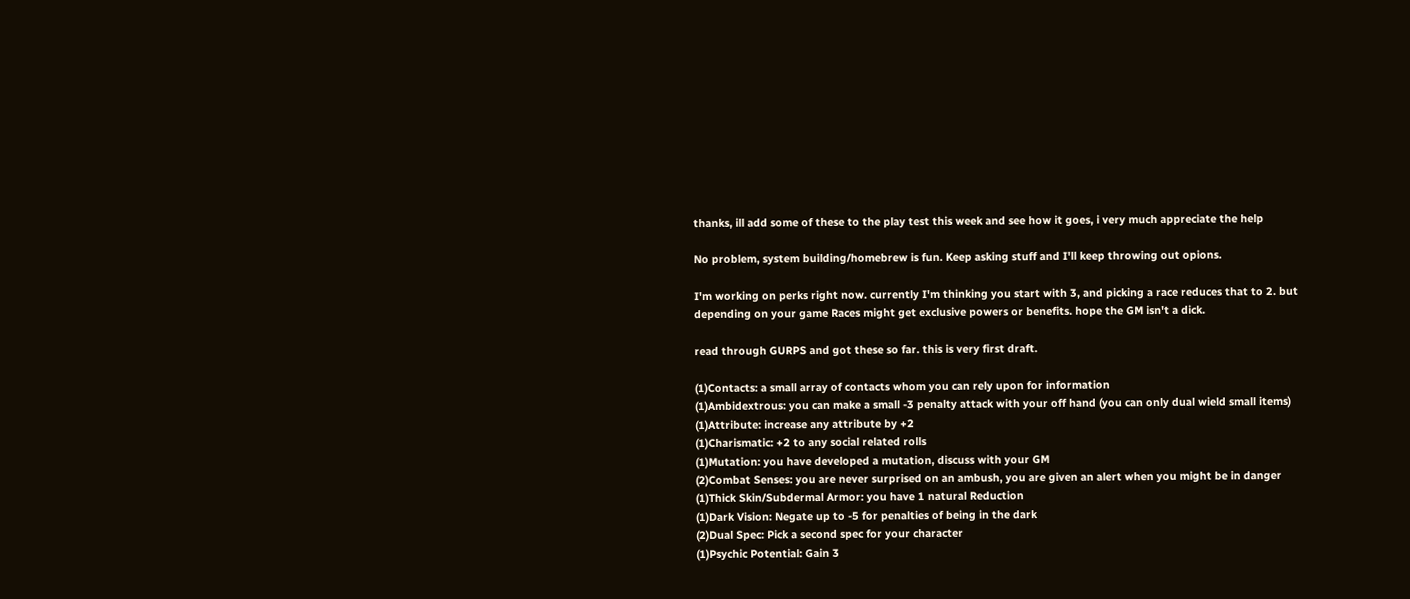thanks, ill add some of these to the play test this week and see how it goes, i very much appreciate the help

No problem, system building/homebrew is fun. Keep asking stuff and I'll keep throwing out opions.

I'm working on perks right now. currently I'm thinking you start with 3, and picking a race reduces that to 2. but depending on your game Races might get exclusive powers or benefits. hope the GM isn't a dick.

read through GURPS and got these so far. this is very first draft.

(1)Contacts: a small array of contacts whom you can rely upon for information
(1)Ambidextrous: you can make a small -3 penalty attack with your off hand (you can only dual wield small items)
(1)Attribute: increase any attribute by +2
(1)Charismatic: +2 to any social related rolls
(1)Mutation: you have developed a mutation, discuss with your GM
(2)Combat Senses: you are never surprised on an ambush, you are given an alert when you might be in danger
(1)Thick Skin/Subdermal Armor: you have 1 natural Reduction
(1)Dark Vision: Negate up to -5 for penalties of being in the dark
(2)Dual Spec: Pick a second spec for your character
(1)Psychic Potential: Gain 3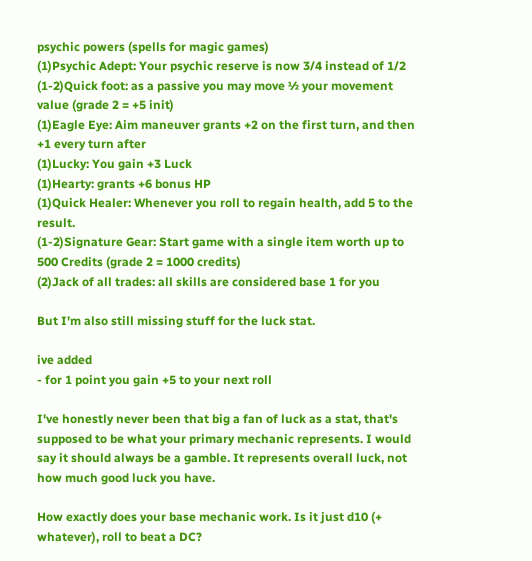psychic powers (spells for magic games)
(1)Psychic Adept: Your psychic reserve is now 3/4 instead of 1/2
(1-2)Quick foot: as a passive you may move ½ your movement value (grade 2 = +5 init)
(1)Eagle Eye: Aim maneuver grants +2 on the first turn, and then +1 every turn after
(1)Lucky: You gain +3 Luck
(1)Hearty: grants +6 bonus HP
(1)Quick Healer: Whenever you roll to regain health, add 5 to the result.
(1-2)Signature Gear: Start game with a single item worth up to 500 Credits (grade 2 = 1000 credits)
(2)Jack of all trades: all skills are considered base 1 for you

But I'm also still missing stuff for the luck stat.

ive added
- for 1 point you gain +5 to your next roll

I've honestly never been that big a fan of luck as a stat, that's supposed to be what your primary mechanic represents. I would say it should always be a gamble. It represents overall luck, not how much good luck you have.

How exactly does your base mechanic work. Is it just d10 (+ whatever), roll to beat a DC?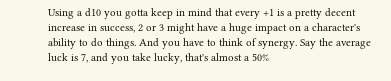Using a d10 you gotta keep in mind that every +1 is a pretty decent increase in success, 2 or 3 might have a huge impact on a character's ability to do things. And you have to think of synergy. Say the average luck is 7, and you take lucky, that's almost a 50%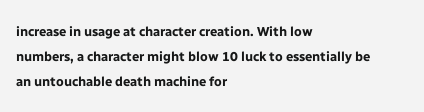increase in usage at character creation. With low numbers, a character might blow 10 luck to essentially be an untouchable death machine for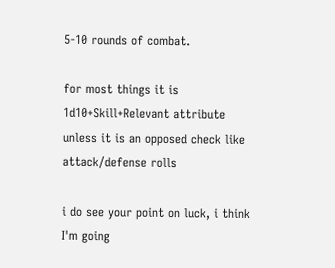5-10 rounds of combat.

for most things it is 1d10+Skill+Relevant attribute unless it is an opposed check like attack/defense rolls

i do see your point on luck, i think I'm going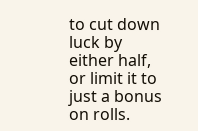to cut down luck by either half, or limit it to just a bonus on rolls.